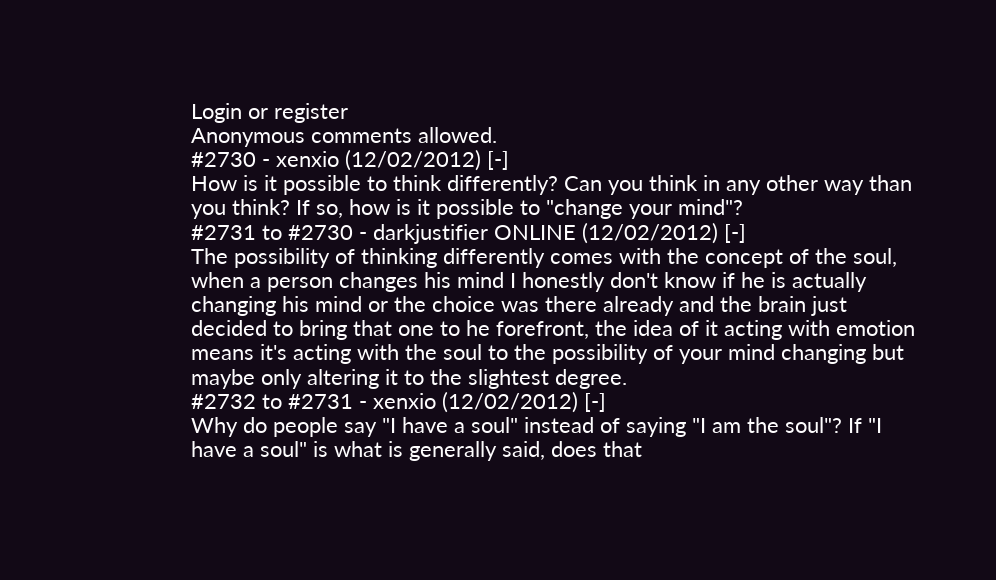Login or register
Anonymous comments allowed.
#2730 - xenxio (12/02/2012) [-]
How is it possible to think differently? Can you think in any other way than you think? If so, how is it possible to "change your mind"?
#2731 to #2730 - darkjustifier ONLINE (12/02/2012) [-]
The possibility of thinking differently comes with the concept of the soul, when a person changes his mind I honestly don't know if he is actually changing his mind or the choice was there already and the brain just decided to bring that one to he forefront, the idea of it acting with emotion means it's acting with the soul to the possibility of your mind changing but maybe only altering it to the slightest degree.
#2732 to #2731 - xenxio (12/02/2012) [-]
Why do people say "I have a soul" instead of saying "I am the soul"? If "I have a soul" is what is generally said, does that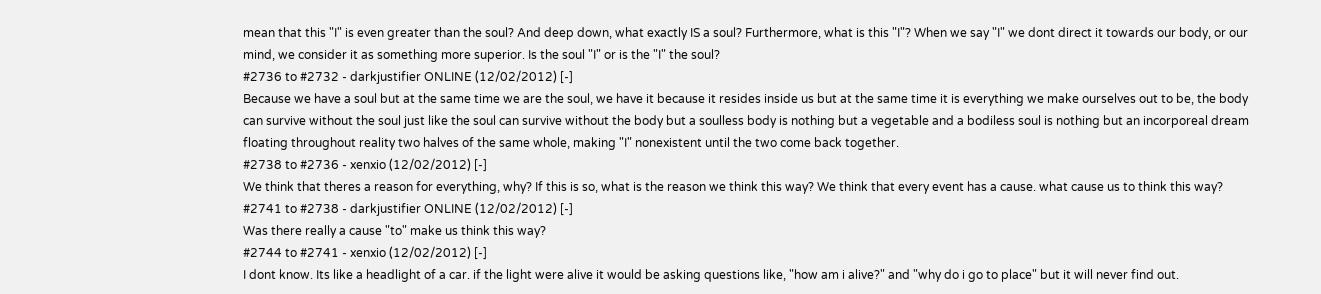mean that this "I" is even greater than the soul? And deep down, what exactly IS a soul? Furthermore, what is this "I"? When we say "I" we dont direct it towards our body, or our mind, we consider it as something more superior. Is the soul "I" or is the "I" the soul?
#2736 to #2732 - darkjustifier ONLINE (12/02/2012) [-]
Because we have a soul but at the same time we are the soul, we have it because it resides inside us but at the same time it is everything we make ourselves out to be, the body can survive without the soul just like the soul can survive without the body but a soulless body is nothing but a vegetable and a bodiless soul is nothing but an incorporeal dream floating throughout reality two halves of the same whole, making "I" nonexistent until the two come back together.
#2738 to #2736 - xenxio (12/02/2012) [-]
We think that theres a reason for everything, why? If this is so, what is the reason we think this way? We think that every event has a cause. what cause us to think this way?
#2741 to #2738 - darkjustifier ONLINE (12/02/2012) [-]
Was there really a cause "to" make us think this way?
#2744 to #2741 - xenxio (12/02/2012) [-]
I dont know. Its like a headlight of a car. if the light were alive it would be asking questions like, "how am i alive?" and "why do i go to place" but it will never find out.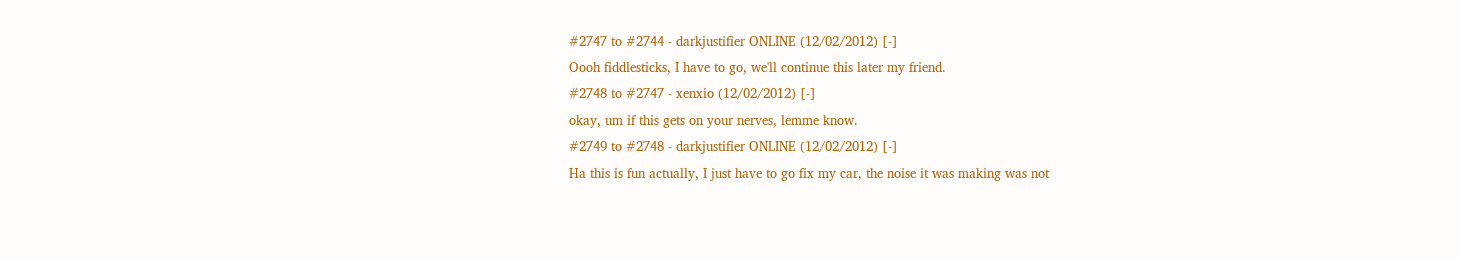#2747 to #2744 - darkjustifier ONLINE (12/02/2012) [-]
Oooh fiddlesticks, I have to go, we'll continue this later my friend.
#2748 to #2747 - xenxio (12/02/2012) [-]
okay, um if this gets on your nerves, lemme know.
#2749 to #2748 - darkjustifier ONLINE (12/02/2012) [-]
Ha this is fun actually, I just have to go fix my car, the noise it was making was not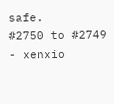safe.
#2750 to #2749 - xenxio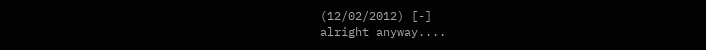(12/02/2012) [-]
alright anyway....